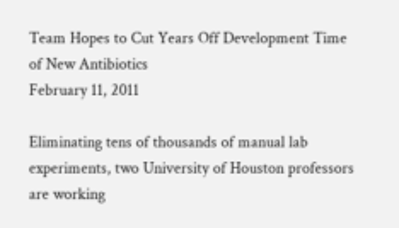Team Hopes to Cut Years Off Development Time of New Antibiotics
February 11, 2011

Eliminating tens of thousands of manual lab experiments, two University of Houston professors are working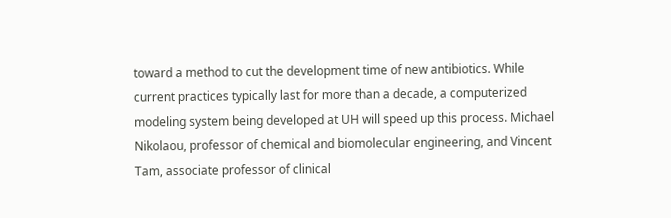toward a method to cut the development time of new antibiotics. While current practices typically last for more than a decade, a computerized modeling system being developed at UH will speed up this process. Michael Nikolaou, professor of chemical and biomolecular engineering, and Vincent Tam, associate professor of clinical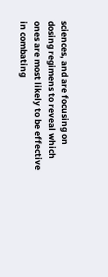sciences, and are focusing on dosing regimens to reveal which ones are most likely to be effective in combating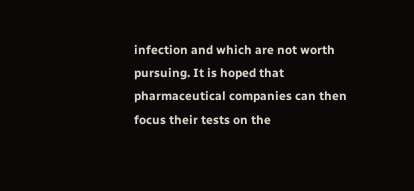infection and which are not worth pursuing. It is hoped that pharmaceutical companies can then focus their tests on the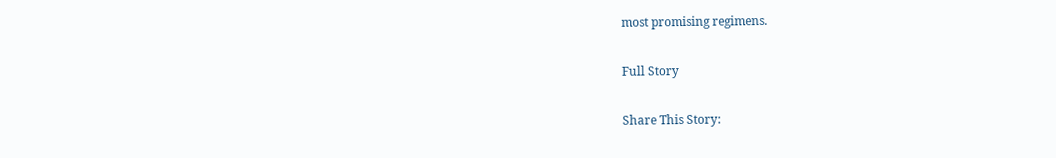most promising regimens.

Full Story

Share This Story: